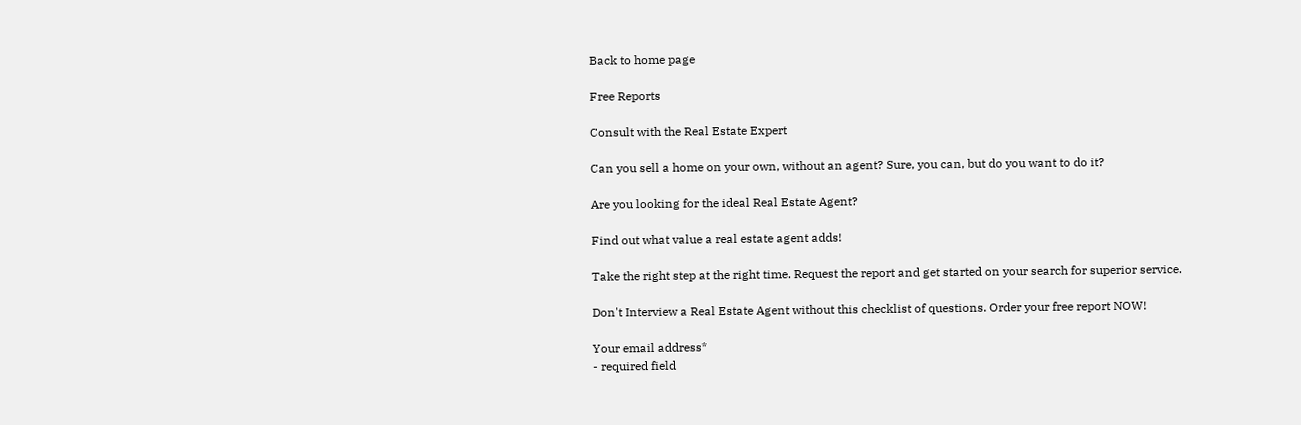Back to home page

Free Reports

Consult with the Real Estate Expert

Can you sell a home on your own, without an agent? Sure, you can, but do you want to do it?

Are you looking for the ideal Real Estate Agent?

Find out what value a real estate agent adds!

Take the right step at the right time. Request the report and get started on your search for superior service.

Don't Interview a Real Estate Agent without this checklist of questions. Order your free report NOW!

Your email address*
- required field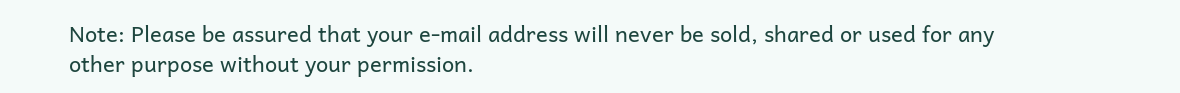Note: Please be assured that your e-mail address will never be sold, shared or used for any other purpose without your permission.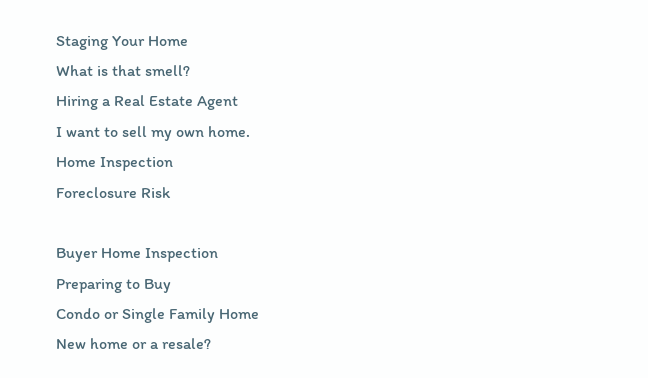Staging Your Home
What is that smell?
Hiring a Real Estate Agent
I want to sell my own home.
Home Inspection
Foreclosure Risk

Buyer Home Inspection
Preparing to Buy
Condo or Single Family Home
New home or a resale?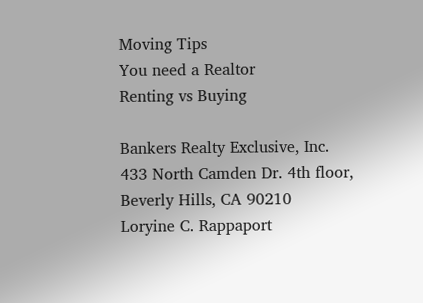Moving Tips
You need a Realtor
Renting vs Buying

Bankers Realty Exclusive, Inc.
433 North Camden Dr. 4th floor, Beverly Hills, CA 90210
Loryine C. Rappaport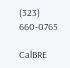(323) 660-0765

CalBRE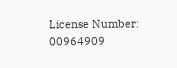License Number: 00964909